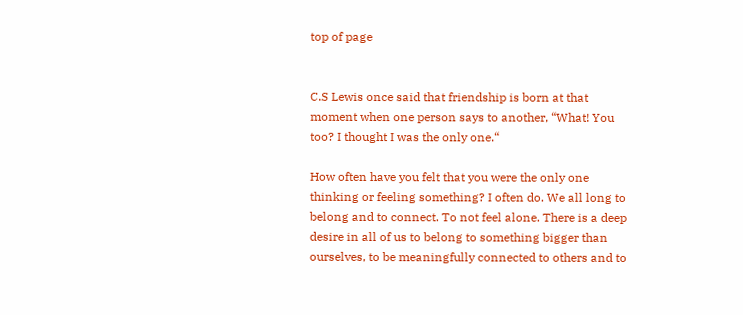top of page


C.S Lewis once said that friendship is born at that moment when one person says to another, “What! You too? I thought I was the only one.“

How often have you felt that you were the only one thinking or feeling something? I often do. We all long to belong and to connect. To not feel alone. There is a deep desire in all of us to belong to something bigger than ourselves, to be meaningfully connected to others and to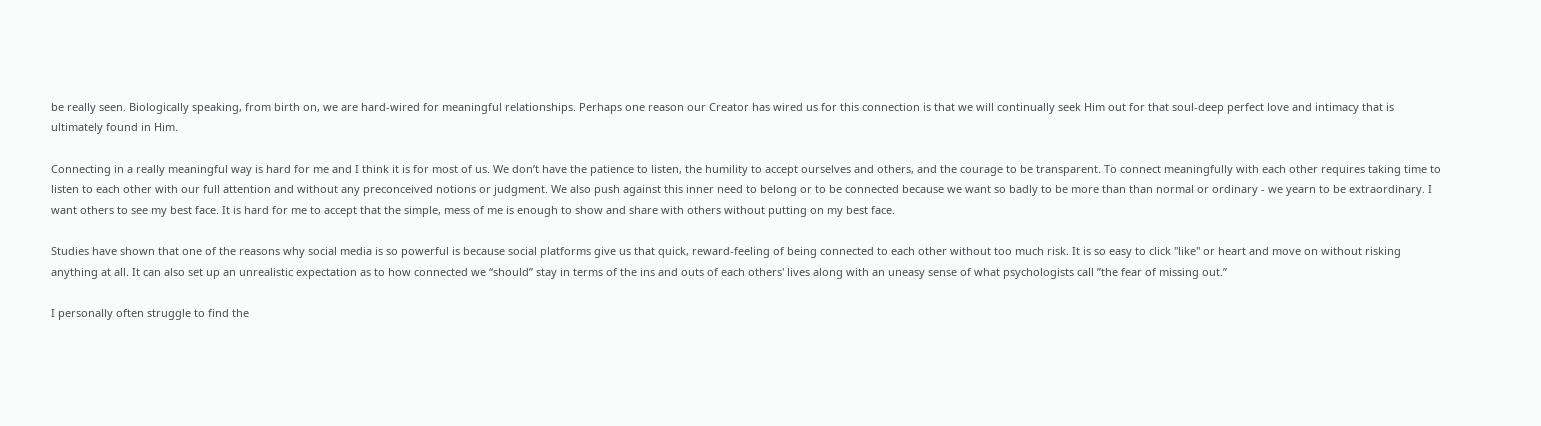be really seen. Biologically speaking, from birth on, we are hard-wired for meaningful relationships. Perhaps one reason our Creator has wired us for this connection is that we will continually seek Him out for that soul-deep perfect love and intimacy that is ultimately found in Him.

Connecting in a really meaningful way is hard for me and I think it is for most of us. We don’t have the patience to listen, the humility to accept ourselves and others, and the courage to be transparent. To connect meaningfully with each other requires taking time to listen to each other with our full attention and without any preconceived notions or judgment. We also push against this inner need to belong or to be connected because we want so badly to be more than than normal or ordinary - we yearn to be extraordinary. I want others to see my best face. It is hard for me to accept that the simple, mess of me is enough to show and share with others without putting on my best face.

Studies have shown that one of the reasons why social media is so powerful is because social platforms give us that quick, reward-feeling of being connected to each other without too much risk. It is so easy to click "like" or heart and move on without risking anything at all. It can also set up an unrealistic expectation as to how connected we “should” stay in terms of the ins and outs of each others' lives along with an uneasy sense of what psychologists call ”the fear of missing out.”

I personally often struggle to find the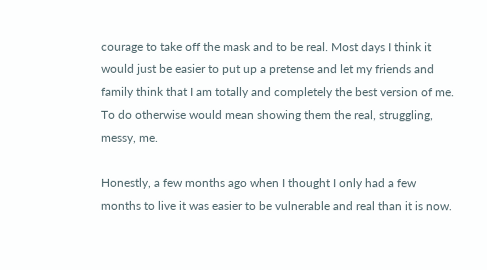courage to take off the mask and to be real. Most days I think it would just be easier to put up a pretense and let my friends and family think that I am totally and completely the best version of me. To do otherwise would mean showing them the real, struggling, messy, me.

Honestly, a few months ago when I thought I only had a few months to live it was easier to be vulnerable and real than it is now.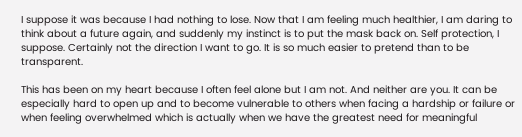I suppose it was because I had nothing to lose. Now that I am feeling much healthier, I am daring to think about a future again, and suddenly my instinct is to put the mask back on. Self protection, I suppose. Certainly not the direction I want to go. It is so much easier to pretend than to be transparent.

This has been on my heart because I often feel alone but I am not. And neither are you. It can be especially hard to open up and to become vulnerable to others when facing a hardship or failure or when feeling overwhelmed which is actually when we have the greatest need for meaningful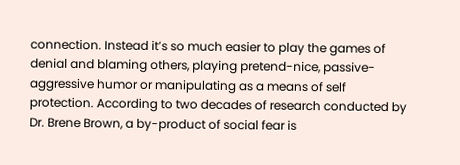connection. Instead it’s so much easier to play the games of denial and blaming others, playing pretend-nice, passive-aggressive humor or manipulating as a means of self protection. According to two decades of research conducted by Dr. Brene Brown, a by-product of social fear is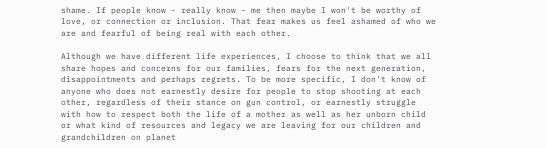shame. If people know - really know - me then maybe I won't be worthy of love, or connection or inclusion. That fear makes us feel ashamed of who we are and fearful of being real with each other.

Although we have different life experiences, I choose to think that we all share hopes and concerns for our families, fears for the next generation, disappointments and perhaps regrets. To be more specific, I don't know of anyone who does not earnestly desire for people to stop shooting at each other, regardless of their stance on gun control, or earnestly struggle with how to respect both the life of a mother as well as her unborn child or what kind of resources and legacy we are leaving for our children and grandchildren on planet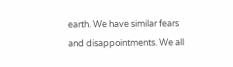earth. We have similar fears and disappointments. We all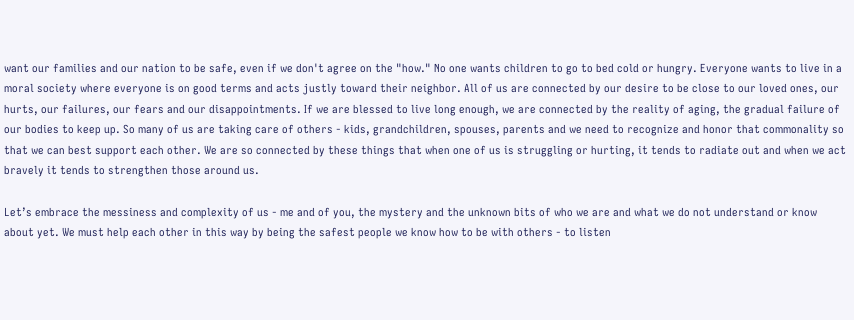want our families and our nation to be safe, even if we don't agree on the "how." No one wants children to go to bed cold or hungry. Everyone wants to live in a moral society where everyone is on good terms and acts justly toward their neighbor. All of us are connected by our desire to be close to our loved ones, our hurts, our failures, our fears and our disappointments. If we are blessed to live long enough, we are connected by the reality of aging, the gradual failure of our bodies to keep up. So many of us are taking care of others - kids, grandchildren, spouses, parents and we need to recognize and honor that commonality so that we can best support each other. We are so connected by these things that when one of us is struggling or hurting, it tends to radiate out and when we act bravely it tends to strengthen those around us.

Let’s embrace the messiness and complexity of us - me and of you, the mystery and the unknown bits of who we are and what we do not understand or know about yet. We must help each other in this way by being the safest people we know how to be with others - to listen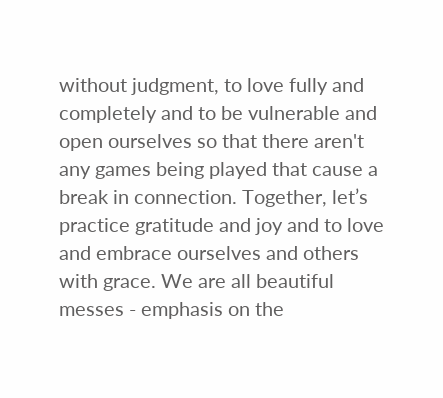without judgment, to love fully and completely and to be vulnerable and open ourselves so that there aren't any games being played that cause a break in connection. Together, let’s practice gratitude and joy and to love and embrace ourselves and others with grace. We are all beautiful messes - emphasis on the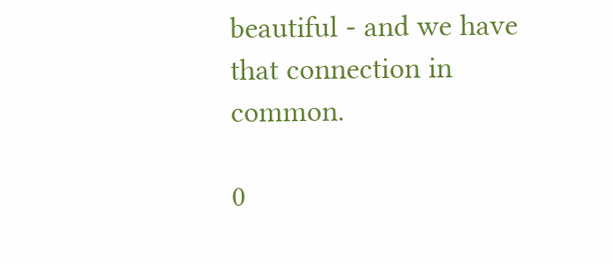beautiful - and we have that connection in common.

0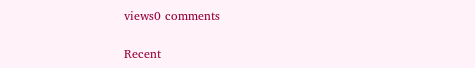views0 comments

Recent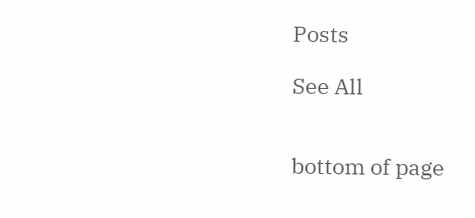Posts

See All


bottom of page